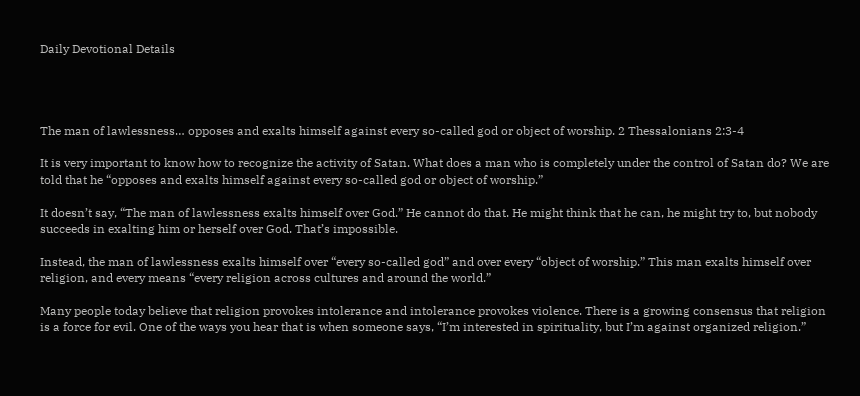Daily Devotional Details




The man of lawlessness… opposes and exalts himself against every so-called god or object of worship. 2 Thessalonians 2:3-4

It is very important to know how to recognize the activity of Satan. What does a man who is completely under the control of Satan do? We are told that he “opposes and exalts himself against every so-called god or object of worship.”

It doesn’t say, “The man of lawlessness exalts himself over God.” He cannot do that. He might think that he can, he might try to, but nobody succeeds in exalting him or herself over God. That’s impossible.

Instead, the man of lawlessness exalts himself over “every so-called god” and over every “object of worship.” This man exalts himself over religion, and every means “every religion across cultures and around the world.”

Many people today believe that religion provokes intolerance and intolerance provokes violence. There is a growing consensus that religion is a force for evil. One of the ways you hear that is when someone says, “I’m interested in spirituality, but I’m against organized religion.”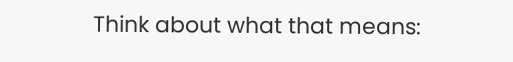Think about what that means: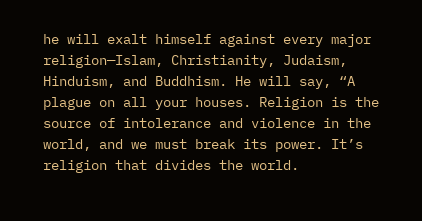he will exalt himself against every major religion—Islam, Christianity, Judaism, Hinduism, and Buddhism. He will say, “A plague on all your houses. Religion is the source of intolerance and violence in the world, and we must break its power. It’s religion that divides the world.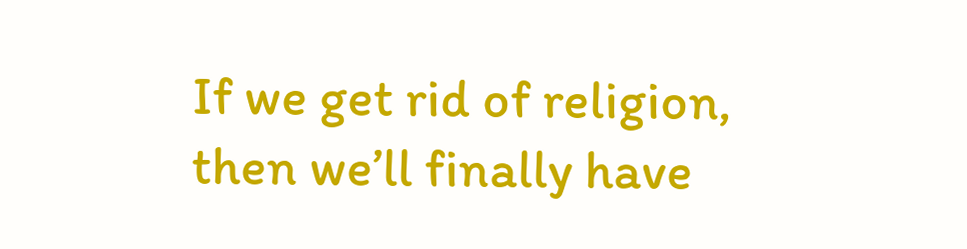If we get rid of religion, then we’ll finally have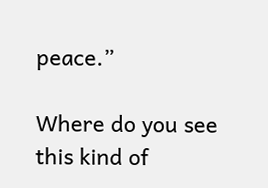peace.”

Where do you see this kind of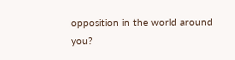opposition in the world around you?